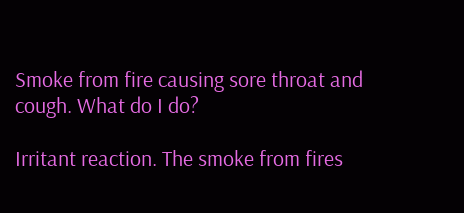Smoke from fire causing sore throat and cough. What do I do?

Irritant reaction. The smoke from fires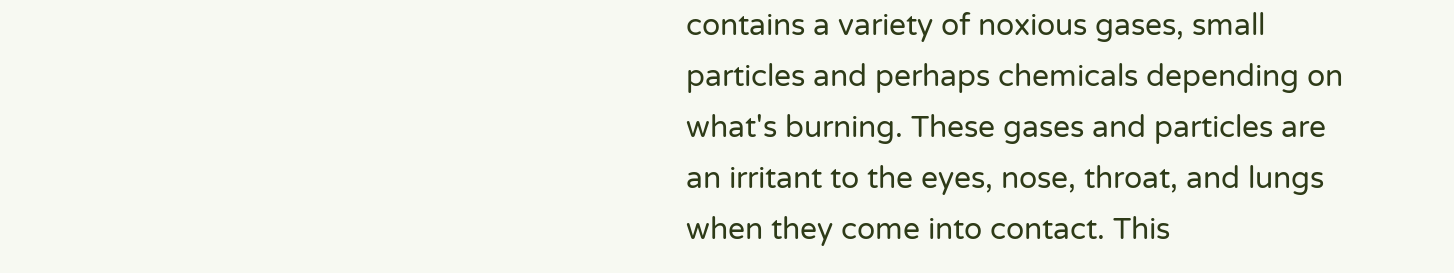contains a variety of noxious gases, small particles and perhaps chemicals depending on what's burning. These gases and particles are an irritant to the eyes, nose, throat, and lungs when they come into contact. This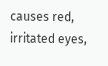causes red, irritated eyes,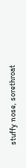stuffy nose, sorethroat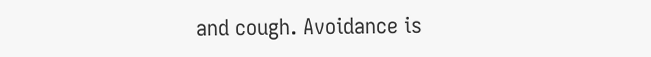and cough. Avoidance is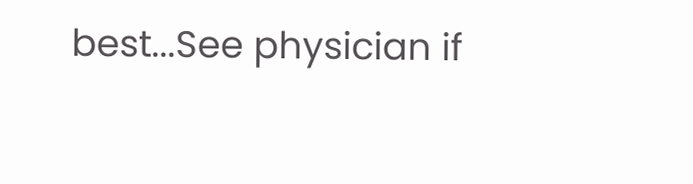best...See physician if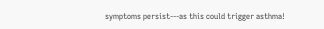symptoms persist---as this could trigger asthma!